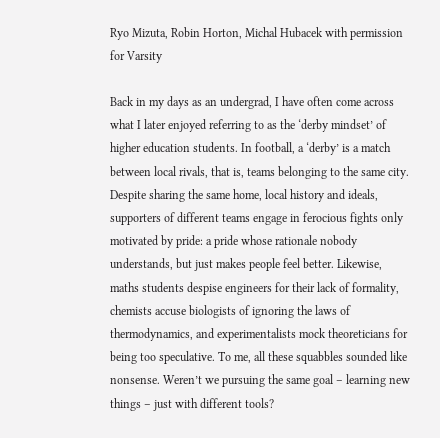Ryo Mizuta, Robin Horton, Michal Hubacek with permission for Varsity

Back in my days as an undergrad, I have often come across what I later enjoyed referring to as the ‘derby mindset’ of higher education students. In football, a ‘derby’ is a match between local rivals, that is, teams belonging to the same city. Despite sharing the same home, local history and ideals, supporters of different teams engage in ferocious fights only motivated by pride: a pride whose rationale nobody understands, but just makes people feel better. Likewise, maths students despise engineers for their lack of formality, chemists accuse biologists of ignoring the laws of thermodynamics, and experimentalists mock theoreticians for being too speculative. To me, all these squabbles sounded like nonsense. Weren’t we pursuing the same goal – learning new things – just with different tools?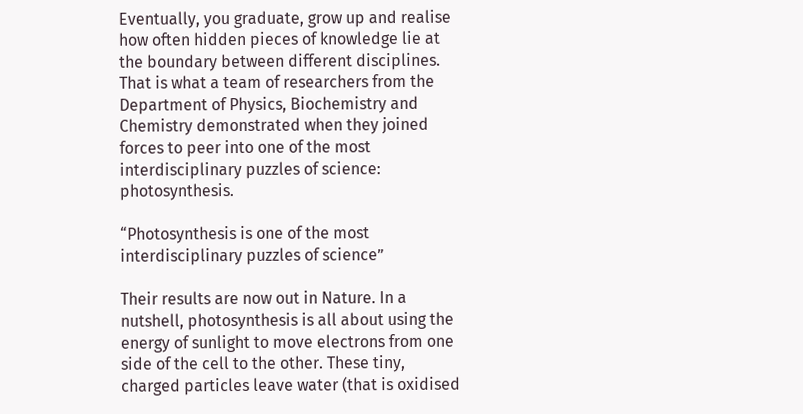Eventually, you graduate, grow up and realise how often hidden pieces of knowledge lie at the boundary between different disciplines. That is what a team of researchers from the Department of Physics, Biochemistry and Chemistry demonstrated when they joined forces to peer into one of the most interdisciplinary puzzles of science: photosynthesis.

“Photosynthesis is one of the most interdisciplinary puzzles of science”

Their results are now out in Nature. In a nutshell, photosynthesis is all about using the energy of sunlight to move electrons from one side of the cell to the other. These tiny, charged particles leave water (that is oxidised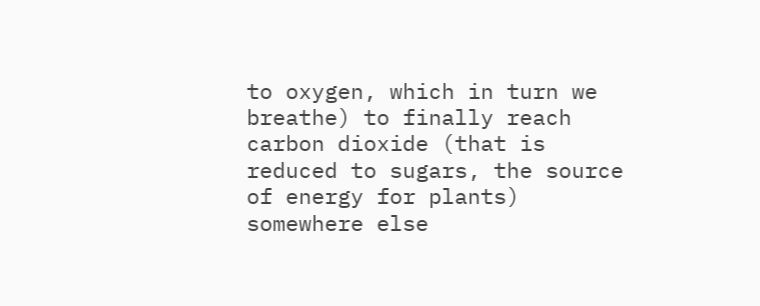to oxygen, which in turn we breathe) to finally reach carbon dioxide (that is reduced to sugars, the source of energy for plants) somewhere else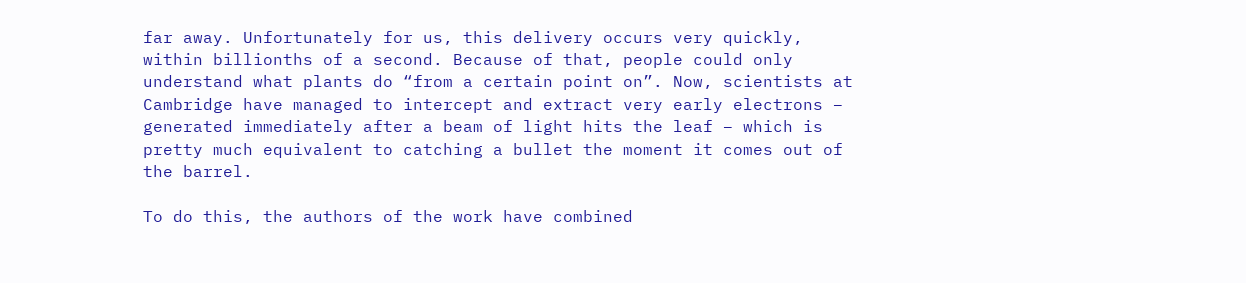far away. Unfortunately for us, this delivery occurs very quickly, within billionths of a second. Because of that, people could only understand what plants do “from a certain point on”. Now, scientists at Cambridge have managed to intercept and extract very early electrons – generated immediately after a beam of light hits the leaf – which is pretty much equivalent to catching a bullet the moment it comes out of the barrel.

To do this, the authors of the work have combined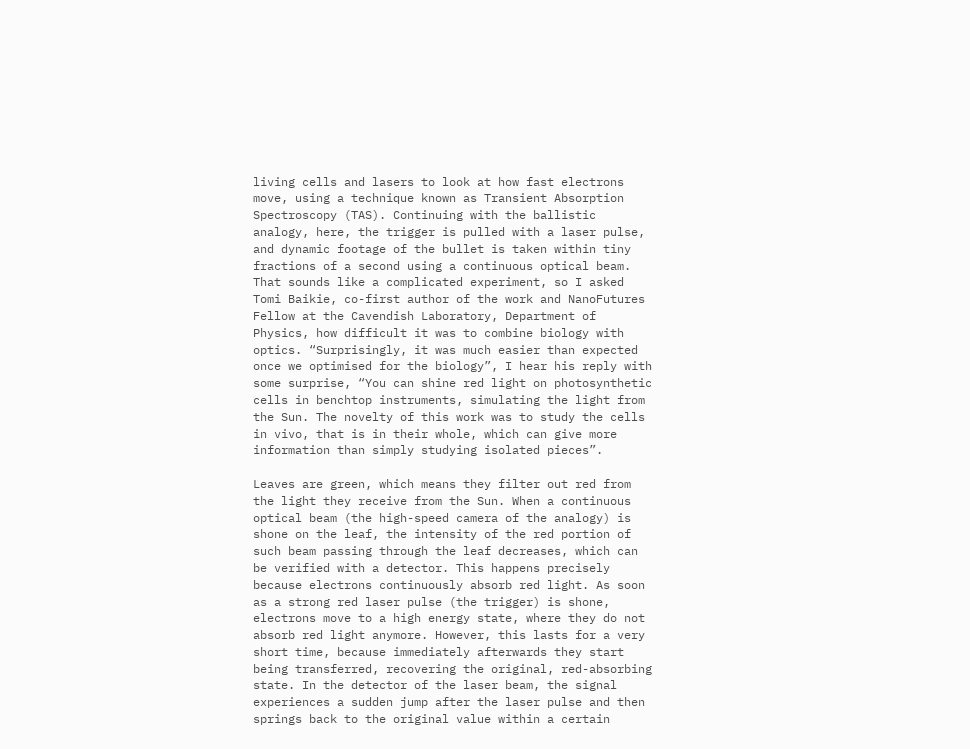living cells and lasers to look at how fast electrons move, using a technique known as Transient Absorption Spectroscopy (TAS). Continuing with the ballistic analogy, here, the trigger is pulled with a laser pulse, and dynamic footage of the bullet is taken within tiny fractions of a second using a continuous optical beam. That sounds like a complicated experiment, so I asked Tomi Baikie, co-first author of the work and NanoFutures Fellow at the Cavendish Laboratory, Department of Physics, how difficult it was to combine biology with optics. “Surprisingly, it was much easier than expected once we optimised for the biology”, I hear his reply with some surprise, “You can shine red light on photosynthetic cells in benchtop instruments, simulating the light from the Sun. The novelty of this work was to study the cells in vivo, that is in their whole, which can give more information than simply studying isolated pieces”.

Leaves are green, which means they filter out red from the light they receive from the Sun. When a continuous optical beam (the high-speed camera of the analogy) is shone on the leaf, the intensity of the red portion of such beam passing through the leaf decreases, which can be verified with a detector. This happens precisely because electrons continuously absorb red light. As soon as a strong red laser pulse (the trigger) is shone, electrons move to a high energy state, where they do not absorb red light anymore. However, this lasts for a very short time, because immediately afterwards they start being transferred, recovering the original, red-absorbing state. In the detector of the laser beam, the signal experiences a sudden jump after the laser pulse and then springs back to the original value within a certain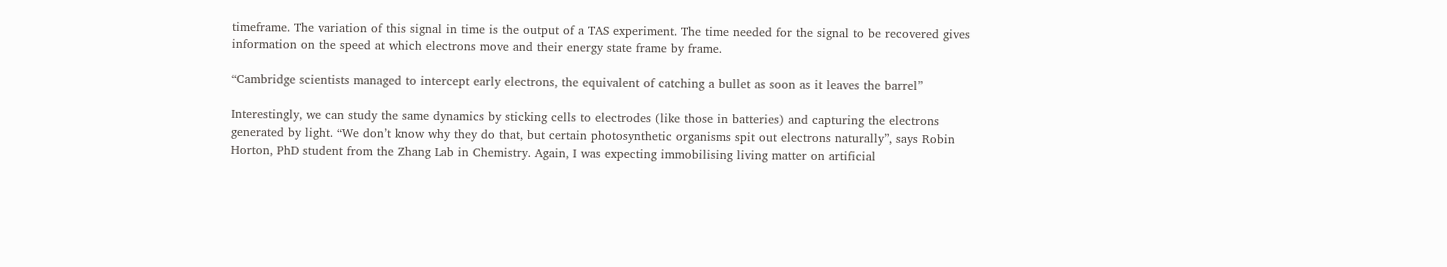timeframe. The variation of this signal in time is the output of a TAS experiment. The time needed for the signal to be recovered gives information on the speed at which electrons move and their energy state frame by frame.

“Cambridge scientists managed to intercept early electrons, the equivalent of catching a bullet as soon as it leaves the barrel”

Interestingly, we can study the same dynamics by sticking cells to electrodes (like those in batteries) and capturing the electrons generated by light. “We don’t know why they do that, but certain photosynthetic organisms spit out electrons naturally”, says Robin Horton, PhD student from the Zhang Lab in Chemistry. Again, I was expecting immobilising living matter on artificial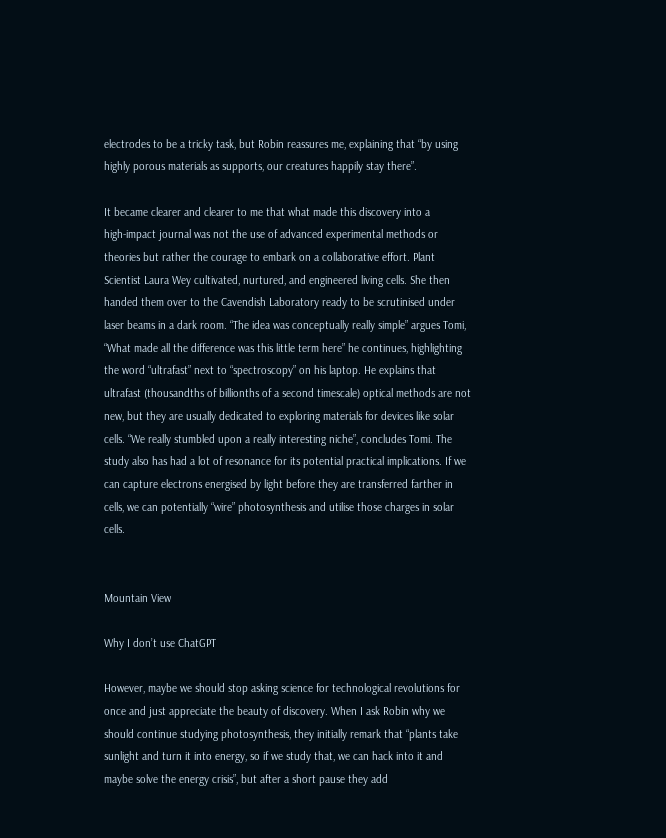electrodes to be a tricky task, but Robin reassures me, explaining that “by using highly porous materials as supports, our creatures happily stay there”.

It became clearer and clearer to me that what made this discovery into a high‑impact journal was not the use of advanced experimental methods or theories but rather the courage to embark on a collaborative effort. Plant Scientist Laura Wey cultivated, nurtured, and engineered living cells. She then handed them over to the Cavendish Laboratory ready to be scrutinised under laser beams in a dark room. “The idea was conceptually really simple” argues Tomi, “What made all the difference was this little term here” he continues, highlighting the word “ultrafast” next to “spectroscopy” on his laptop. He explains that ultrafast (thousandths of billionths of a second timescale) optical methods are not new, but they are usually dedicated to exploring materials for devices like solar cells. “We really stumbled upon a really interesting niche”, concludes Tomi. The study also has had a lot of resonance for its potential practical implications. If we can capture electrons energised by light before they are transferred farther in cells, we can potentially “wire” photosynthesis and utilise those charges in solar cells.


Mountain View

Why I don’t use ChatGPT

However, maybe we should stop asking science for technological revolutions for once and just appreciate the beauty of discovery. When I ask Robin why we should continue studying photosynthesis, they initially remark that “plants take sunlight and turn it into energy, so if we study that, we can hack into it and maybe solve the energy crisis”, but after a short pause they add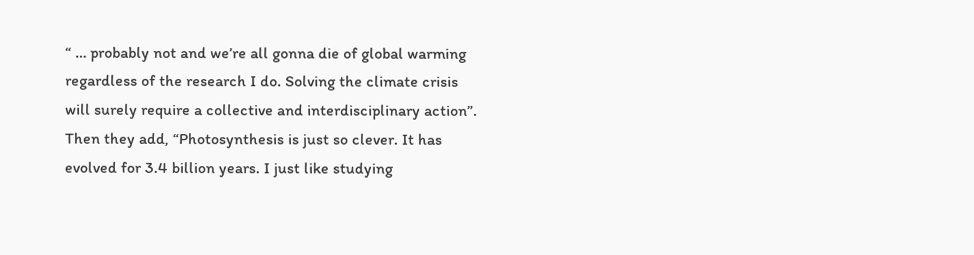“ … probably not and we’re all gonna die of global warming regardless of the research I do. Solving the climate crisis will surely require a collective and interdisciplinary action”. Then they add, “Photosynthesis is just so clever. It has evolved for 3.4 billion years. I just like studying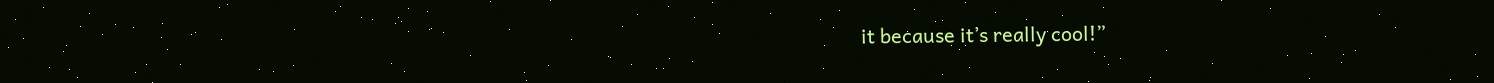it because it’s really cool!”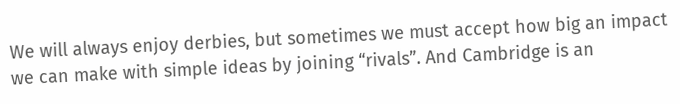We will always enjoy derbies, but sometimes we must accept how big an impact we can make with simple ideas by joining “rivals”. And Cambridge is an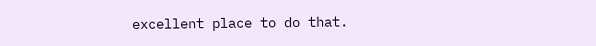excellent place to do that.